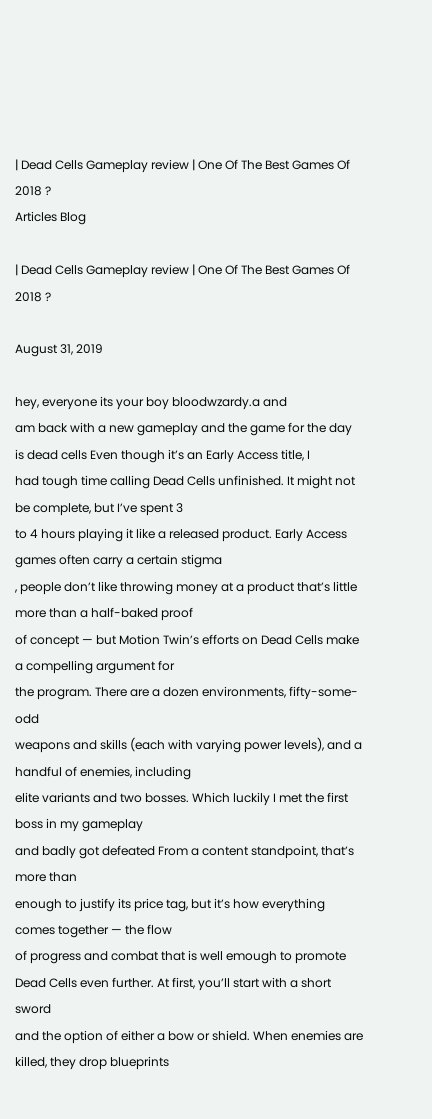| Dead Cells Gameplay review | One Of The Best Games Of 2018 ?
Articles Blog

| Dead Cells Gameplay review | One Of The Best Games Of 2018 ?

August 31, 2019

hey, everyone its your boy bloodwzardy.a and
am back with a new gameplay and the game for the day is dead cells Even though it’s an Early Access title, I
had tough time calling Dead Cells unfinished. It might not be complete, but I’ve spent 3
to 4 hours playing it like a released product. Early Access games often carry a certain stigma
, people don’t like throwing money at a product that’s little more than a half-baked proof
of concept — but Motion Twin’s efforts on Dead Cells make a compelling argument for
the program. There are a dozen environments, fifty-some-odd
weapons and skills (each with varying power levels), and a handful of enemies, including
elite variants and two bosses. Which luckily I met the first boss in my gameplay
and badly got defeated From a content standpoint, that’s more than
enough to justify its price tag, but it’s how everything comes together — the flow
of progress and combat that is well emough to promote Dead Cells even further. At first, you’ll start with a short sword
and the option of either a bow or shield. When enemies are killed, they drop blueprints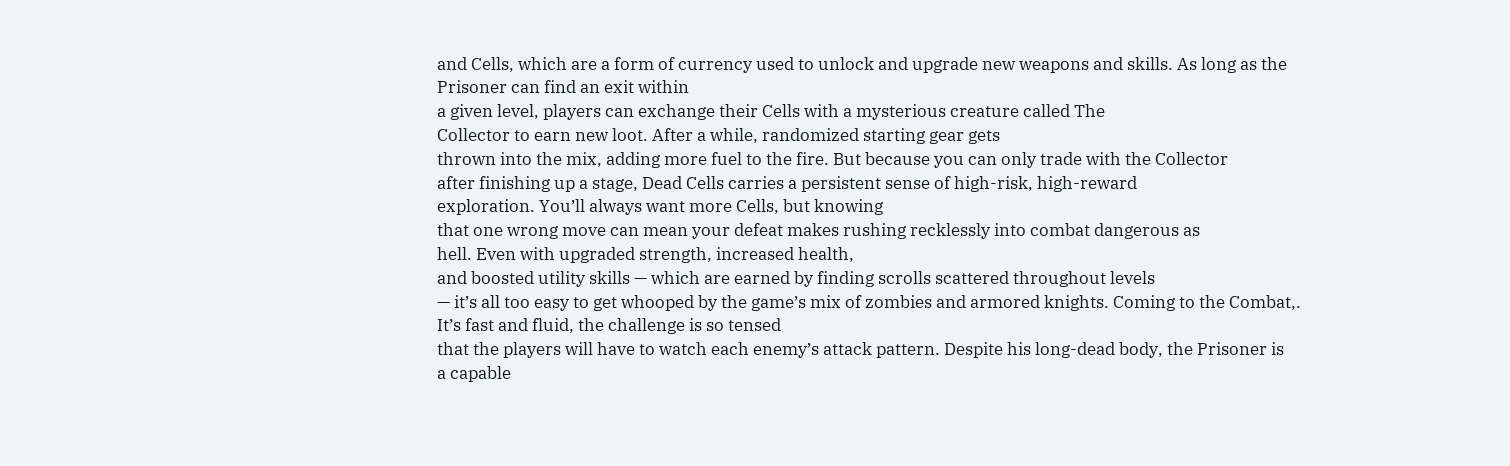and Cells, which are a form of currency used to unlock and upgrade new weapons and skills. As long as the Prisoner can find an exit within
a given level, players can exchange their Cells with a mysterious creature called The
Collector to earn new loot. After a while, randomized starting gear gets
thrown into the mix, adding more fuel to the fire. But because you can only trade with the Collector
after finishing up a stage, Dead Cells carries a persistent sense of high-risk, high-reward
exploration. You’ll always want more Cells, but knowing
that one wrong move can mean your defeat makes rushing recklessly into combat dangerous as
hell. Even with upgraded strength, increased health,
and boosted utility skills — which are earned by finding scrolls scattered throughout levels
— it’s all too easy to get whooped by the game’s mix of zombies and armored knights. Coming to the Combat,. It’s fast and fluid, the challenge is so tensed
that the players will have to watch each enemy’s attack pattern. Despite his long-dead body, the Prisoner is
a capable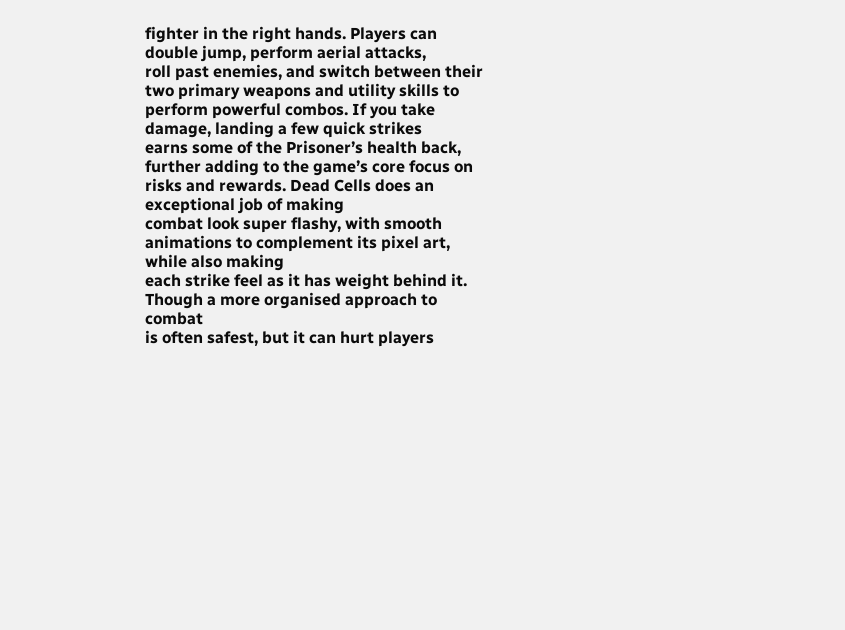fighter in the right hands. Players can double jump, perform aerial attacks,
roll past enemies, and switch between their two primary weapons and utility skills to
perform powerful combos. If you take damage, landing a few quick strikes
earns some of the Prisoner’s health back, further adding to the game’s core focus on
risks and rewards. Dead Cells does an exceptional job of making
combat look super flashy, with smooth animations to complement its pixel art, while also making
each strike feel as it has weight behind it. Though a more organised approach to combat
is often safest, but it can hurt players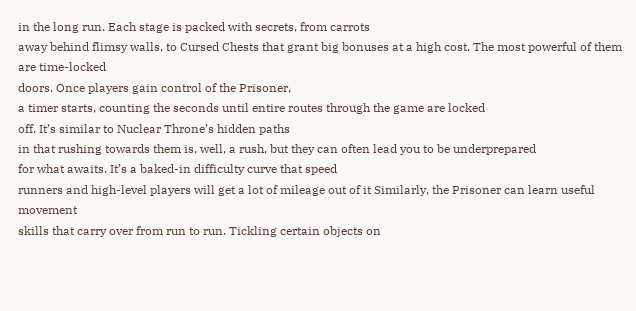in the long run. Each stage is packed with secrets, from carrots
away behind flimsy walls, to Cursed Chests that grant big bonuses at a high cost. The most powerful of them are time-locked
doors. Once players gain control of the Prisoner,
a timer starts, counting the seconds until entire routes through the game are locked
off. It’s similar to Nuclear Throne’s hidden paths
in that rushing towards them is, well, a rush, but they can often lead you to be underprepared
for what awaits. It’s a baked-in difficulty curve that speed
runners and high-level players will get a lot of mileage out of it Similarly, the Prisoner can learn useful movement
skills that carry over from run to run. Tickling certain objects on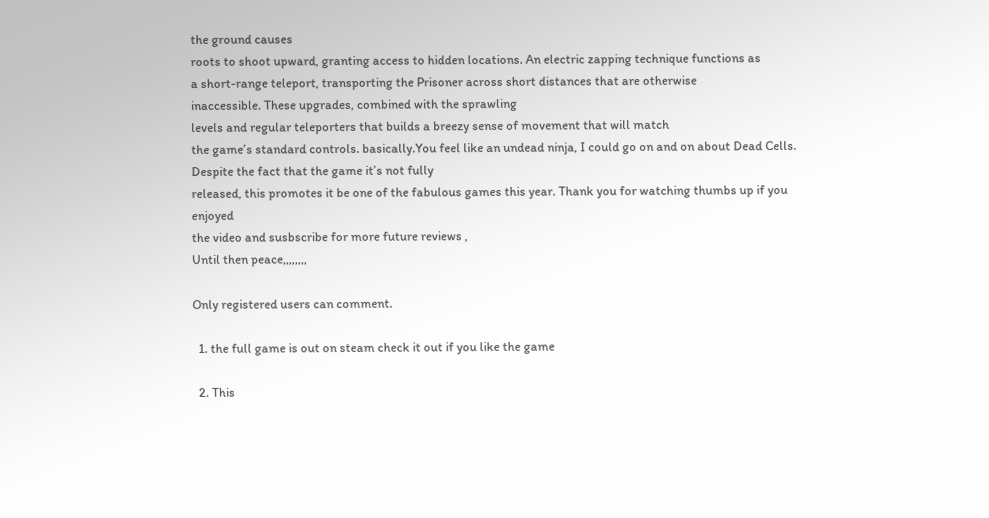the ground causes
roots to shoot upward, granting access to hidden locations. An electric zapping technique functions as
a short-range teleport, transporting the Prisoner across short distances that are otherwise
inaccessible. These upgrades, combined with the sprawling
levels and regular teleporters that builds a breezy sense of movement that will match
the game’s standard controls. basically.You feel like an undead ninja, I could go on and on about Dead Cells. Despite the fact that the game it’s not fully
released, this promotes it be one of the fabulous games this year. Thank you for watching thumbs up if you enjoyed
the video and susbscribe for more future reviews ,
Until then peace,,,,,,,,

Only registered users can comment.

  1. the full game is out on steam check it out if you like the game

  2. This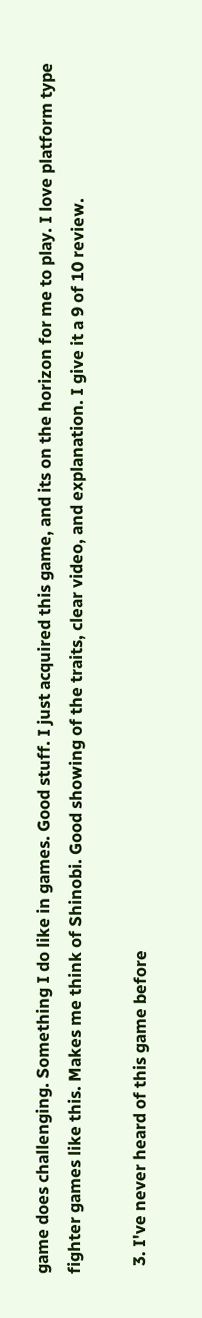game does challenging. Something I do like in games. Good stuff. I just acquired this game, and its on the horizon for me to play. I love platform type fighter games like this. Makes me think of Shinobi. Good showing of the traits, clear video, and explanation. I give it a 9 of 10 review.

  3. I've never heard of this game before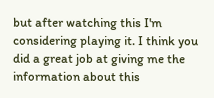but after watching this I'm considering playing it. I think you did a great job at giving me the information about this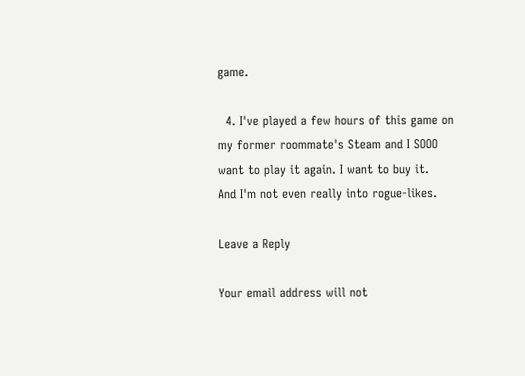game.

  4. I've played a few hours of this game on my former roommate's Steam and I SOOO want to play it again. I want to buy it.  And I'm not even really into rogue-likes.

Leave a Reply

Your email address will not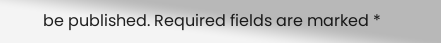be published. Required fields are marked *